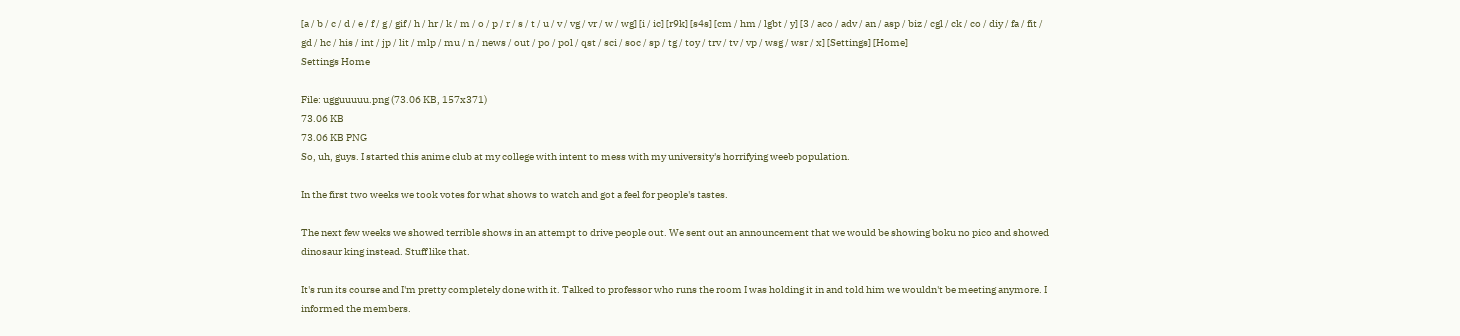[a / b / c / d / e / f / g / gif / h / hr / k / m / o / p / r / s / t / u / v / vg / vr / w / wg] [i / ic] [r9k] [s4s] [cm / hm / lgbt / y] [3 / aco / adv / an / asp / biz / cgl / ck / co / diy / fa / fit / gd / hc / his / int / jp / lit / mlp / mu / n / news / out / po / pol / qst / sci / soc / sp / tg / toy / trv / tv / vp / wsg / wsr / x] [Settings] [Home]
Settings Home

File: ugguuuuu.png (73.06 KB, 157x371)
73.06 KB
73.06 KB PNG
So, uh, guys. I started this anime club at my college with intent to mess with my university's horrifying weeb population.

In the first two weeks we took votes for what shows to watch and got a feel for people's tastes.

The next few weeks we showed terrible shows in an attempt to drive people out. We sent out an announcement that we would be showing boku no pico and showed dinosaur king instead. Stuff like that.

It's run its course and I'm pretty completely done with it. Talked to professor who runs the room I was holding it in and told him we wouldn't be meeting anymore. I informed the members.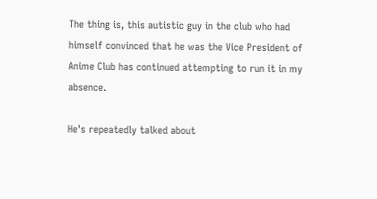The thing is, this autistic guy in the club who had himself convinced that he was the Vice President of Anime Club has continued attempting to run it in my absence.

He's repeatedly talked about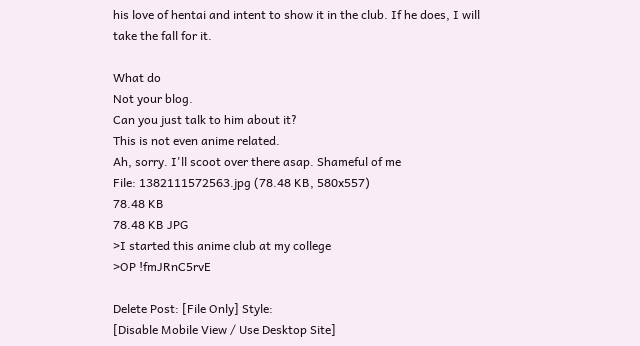his love of hentai and intent to show it in the club. If he does, I will take the fall for it.

What do
Not your blog.
Can you just talk to him about it?
This is not even anime related.
Ah, sorry. I'll scoot over there asap. Shameful of me
File: 1382111572563.jpg (78.48 KB, 580x557)
78.48 KB
78.48 KB JPG
>I started this anime club at my college
>OP !fmJRnC5rvE

Delete Post: [File Only] Style:
[Disable Mobile View / Use Desktop Site]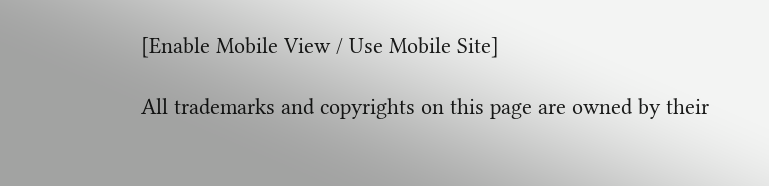[Enable Mobile View / Use Mobile Site]

All trademarks and copyrights on this page are owned by their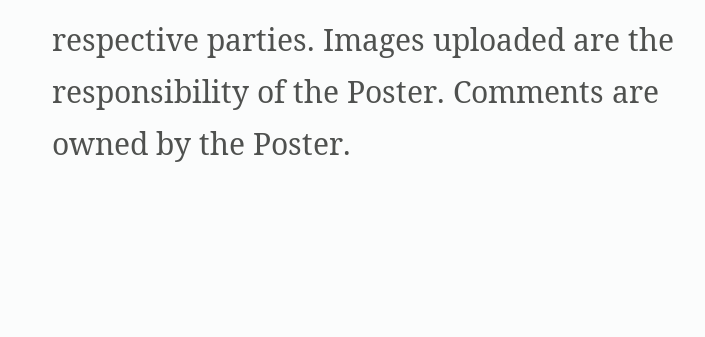respective parties. Images uploaded are the responsibility of the Poster. Comments are owned by the Poster.